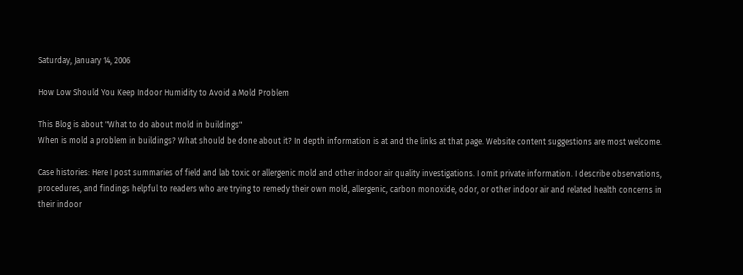Saturday, January 14, 2006

How Low Should You Keep Indoor Humidity to Avoid a Mold Problem

This Blog is about "What to do about mold in buildings"
When is mold a problem in buildings? What should be done about it? In depth information is at and the links at that page. Website content suggestions are most welcome.

Case histories: Here I post summaries of field and lab toxic or allergenic mold and other indoor air quality investigations. I omit private information. I describe observations, procedures, and findings helpful to readers who are trying to remedy their own mold, allergenic, carbon monoxide, odor, or other indoor air and related health concerns in their indoor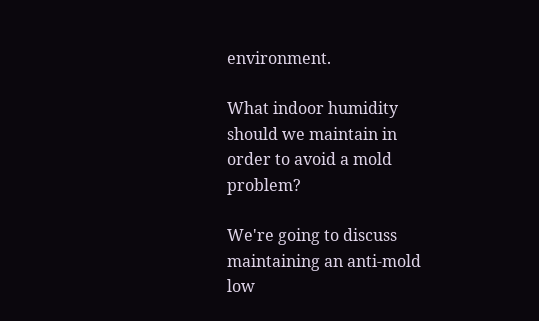environment.

What indoor humidity should we maintain in order to avoid a mold problem?

We're going to discuss maintaining an anti-mold low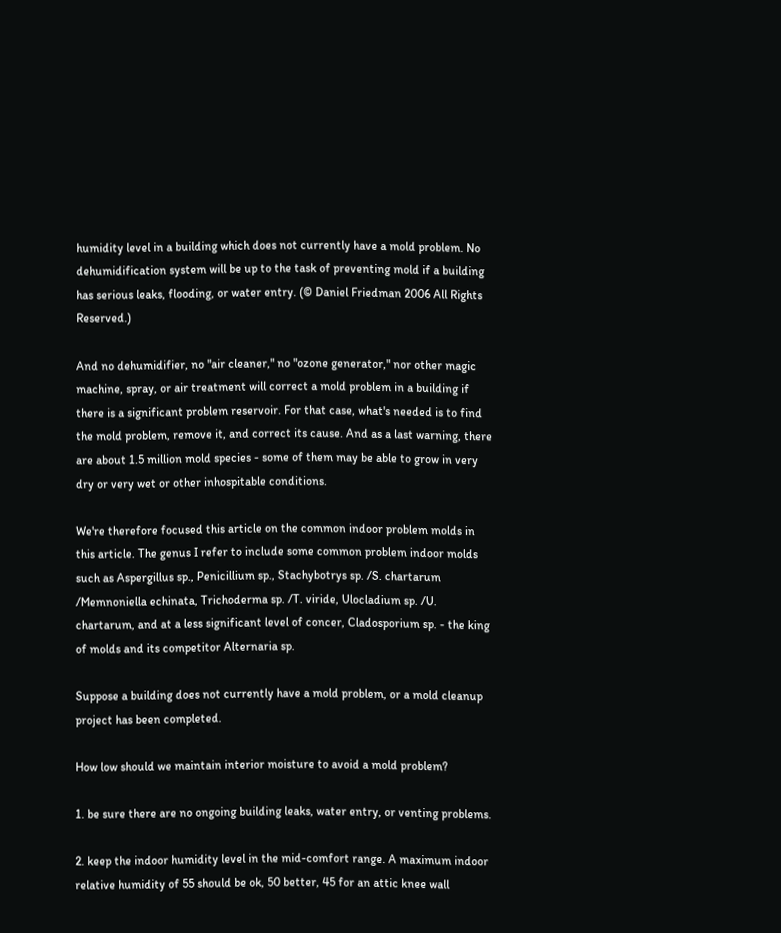humidity level in a building which does not currently have a mold problem. No dehumidification system will be up to the task of preventing mold if a building has serious leaks, flooding, or water entry. (© Daniel Friedman 2006 All Rights Reserved.)

And no dehumidifier, no "air cleaner," no "ozone generator," nor other magic machine, spray, or air treatment will correct a mold problem in a building if there is a significant problem reservoir. For that case, what's needed is to find the mold problem, remove it, and correct its cause. And as a last warning, there are about 1.5 million mold species - some of them may be able to grow in very dry or very wet or other inhospitable conditions.

We're therefore focused this article on the common indoor problem molds in this article. The genus I refer to include some common problem indoor molds such as Aspergillus sp., Penicillium sp., Stachybotrys sp. /S. chartarum /Memnoniella echinata, Trichoderma sp. /T. viride, Ulocladium sp. /U. chartarum, and at a less significant level of concer, Cladosporium sp. - the king of molds and its competitor Alternaria sp.

Suppose a building does not currently have a mold problem, or a mold cleanup project has been completed.

How low should we maintain interior moisture to avoid a mold problem?

1. be sure there are no ongoing building leaks, water entry, or venting problems.

2. keep the indoor humidity level in the mid-comfort range. A maximum indoor relative humidity of 55 should be ok, 50 better, 45 for an attic knee wall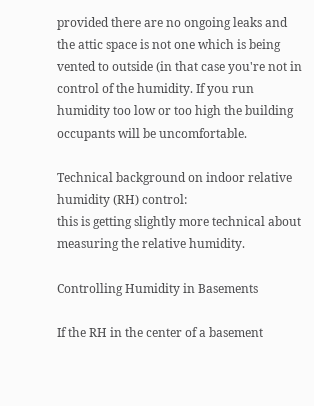provided there are no ongoing leaks and the attic space is not one which is being vented to outside (in that case you're not in control of the humidity. If you run humidity too low or too high the building occupants will be uncomfortable.

Technical background on indoor relative humidity (RH) control:
this is getting slightly more technical about measuring the relative humidity.

Controlling Humidity in Basements

If the RH in the center of a basement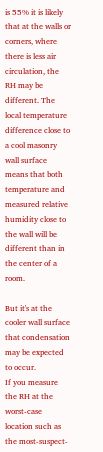is 55% it is likely that at the walls or corners, where there is less air circulation, the RH may be different. The local temperature difference close to a cool masonry wall surface means that both temperature and measured relative humidity close to the wall will be different than in the center of a room.

But it's at the cooler wall surface that condensation may be expected to occur.
If you measure the RH at the worst-case location such as the most-suspect-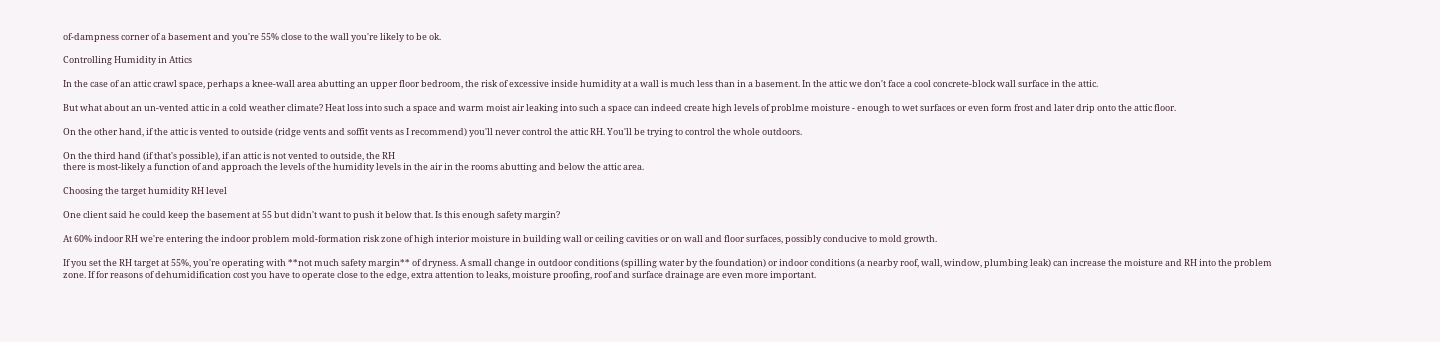of-dampness corner of a basement and you're 55% close to the wall you're likely to be ok.

Controlling Humidity in Attics

In the case of an attic crawl space, perhaps a knee-wall area abutting an upper floor bedroom, the risk of excessive inside humidity at a wall is much less than in a basement. In the attic we don't face a cool concrete-block wall surface in the attic.

But what about an un-vented attic in a cold weather climate? Heat loss into such a space and warm moist air leaking into such a space can indeed create high levels of problme moisture - enough to wet surfaces or even form frost and later drip onto the attic floor.

On the other hand, if the attic is vented to outside (ridge vents and soffit vents as I recommend) you'll never control the attic RH. You'll be trying to control the whole outdoors.

On the third hand (if that's possible), if an attic is not vented to outside, the RH
there is most-likely a function of and approach the levels of the humidity levels in the air in the rooms abutting and below the attic area.

Choosing the target humidity RH level

One client said he could keep the basement at 55 but didn't want to push it below that. Is this enough safety margin?

At 60% indoor RH we're entering the indoor problem mold-formation risk zone of high interior moisture in building wall or ceiling cavities or on wall and floor surfaces, possibly conducive to mold growth.

If you set the RH target at 55%, you're operating with **not much safety margin** of dryness. A small change in outdoor conditions (spilling water by the foundation) or indoor conditions (a nearby roof, wall, window, plumbing leak) can increase the moisture and RH into the problem zone. If for reasons of dehumidification cost you have to operate close to the edge, extra attention to leaks, moisture proofing, roof and surface drainage are even more important.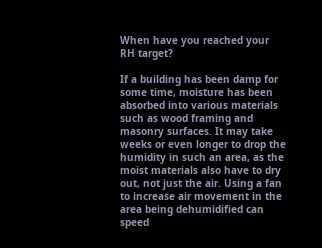When have you reached your RH target?

If a building has been damp for some time, moisture has been absorbed into various materials such as wood framing and masonry surfaces. It may take weeks or even longer to drop the humidity in such an area, as the moist materials also have to dry out, not just the air. Using a fan to increase air movement in the area being dehumidified can speed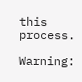this process.

Warning: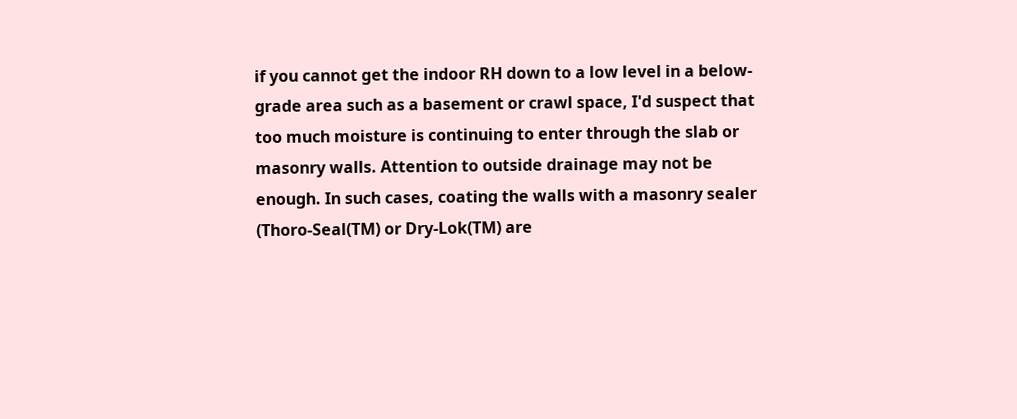if you cannot get the indoor RH down to a low level in a below-grade area such as a basement or crawl space, I'd suspect that too much moisture is continuing to enter through the slab or masonry walls. Attention to outside drainage may not be enough. In such cases, coating the walls with a masonry sealer (Thoro-Seal(TM) or Dry-Lok(TM) are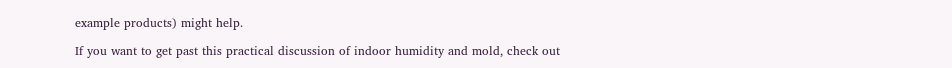example products) might help.

If you want to get past this practical discussion of indoor humidity and mold, check out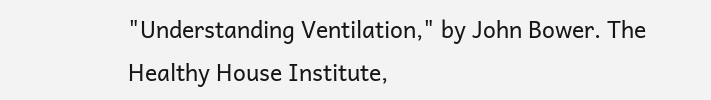"Understanding Ventilation," by John Bower. The Healthy House Institute,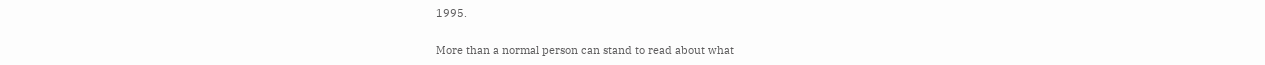1995.

More than a normal person can stand to read about what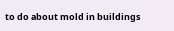to do about mold in buildings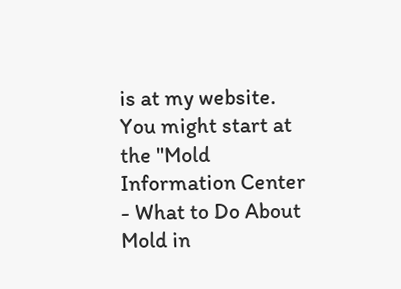is at my website. You might start at the "Mold Information Center - What to Do About
Mold in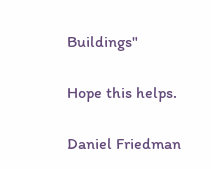Buildings"

Hope this helps.

Daniel Friedman